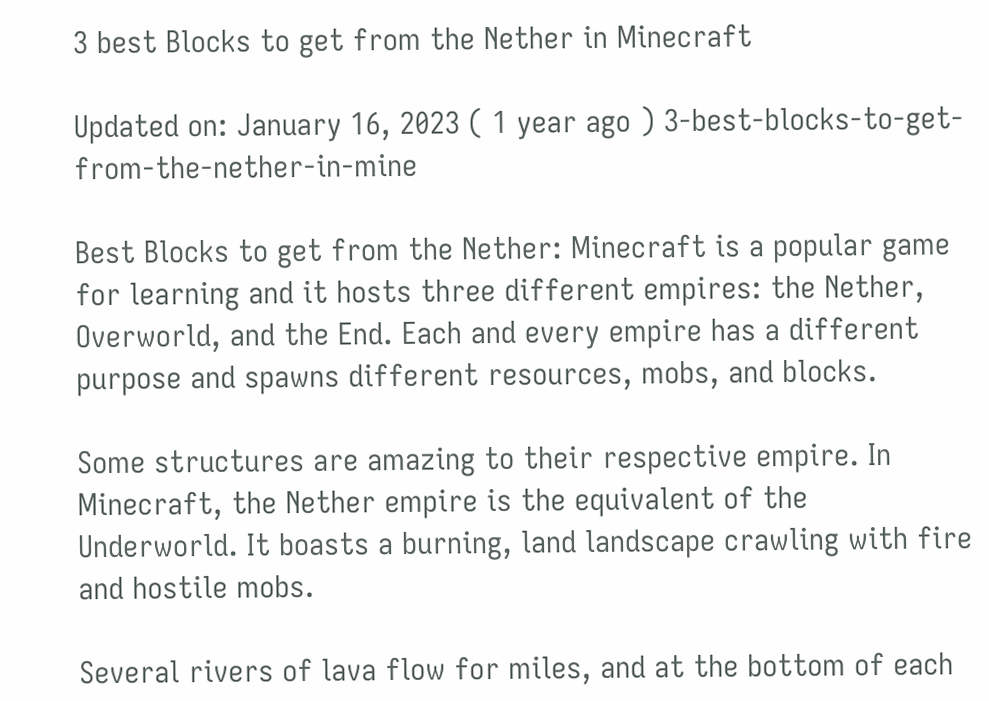3 best Blocks to get from the Nether in Minecraft

Updated on: January 16, 2023 ( 1 year ago ) 3-best-blocks-to-get-from-the-nether-in-mine

Best Blocks to get from the Nether: Minecraft is a popular game for learning and it hosts three different empires: the Nether, Overworld, and the End. Each and every empire has a different purpose and spawns different resources, mobs, and blocks.

Some structures are amazing to their respective empire. In Minecraft, the Nether empire is the equivalent of the Underworld. It boasts a burning, land landscape crawling with fire and hostile mobs.

Several rivers of lava flow for miles, and at the bottom of each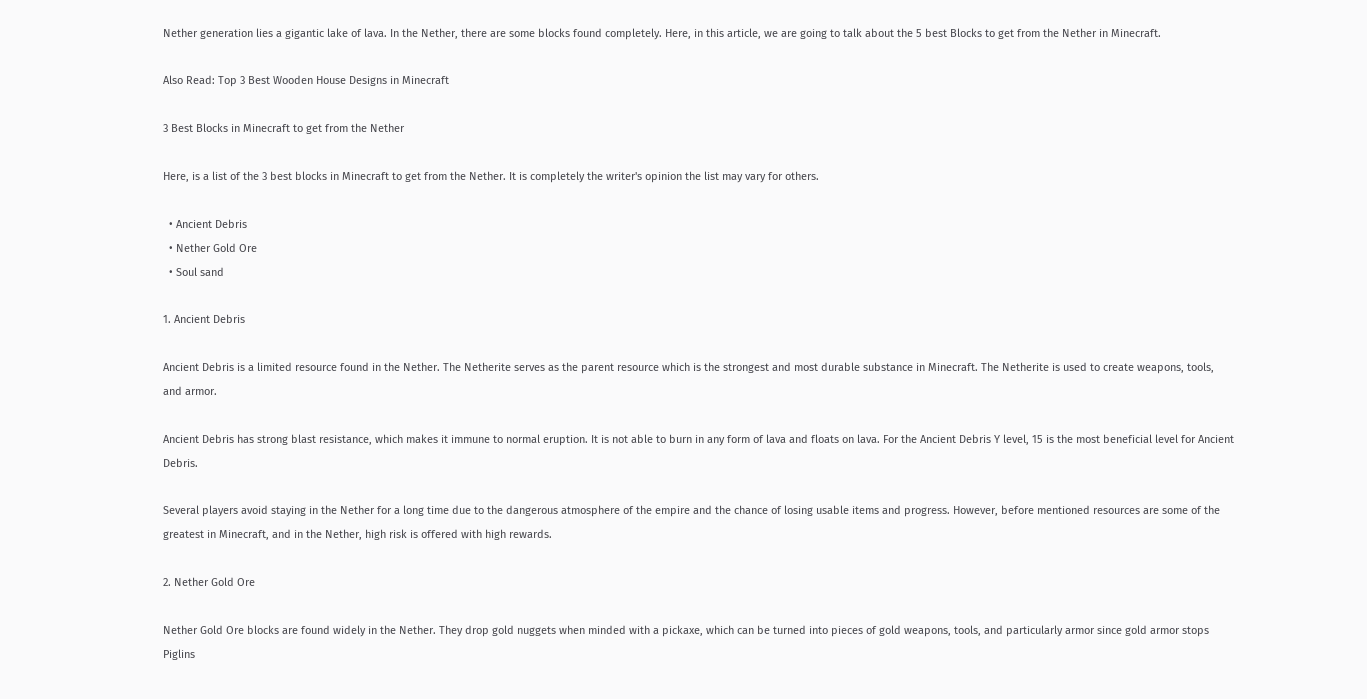Nether generation lies a gigantic lake of lava. In the Nether, there are some blocks found completely. Here, in this article, we are going to talk about the 5 best Blocks to get from the Nether in Minecraft.

Also Read: Top 3 Best Wooden House Designs in Minecraft

3 Best Blocks in Minecraft to get from the Nether

Here, is a list of the 3 best blocks in Minecraft to get from the Nether. It is completely the writer's opinion the list may vary for others.

  • Ancient Debris
  • Nether Gold Ore
  • Soul sand

1. Ancient Debris

Ancient Debris is a limited resource found in the Nether. The Netherite serves as the parent resource which is the strongest and most durable substance in Minecraft. The Netherite is used to create weapons, tools, and armor.

Ancient Debris has strong blast resistance, which makes it immune to normal eruption. It is not able to burn in any form of lava and floats on lava. For the Ancient Debris Y level, 15 is the most beneficial level for Ancient Debris.

Several players avoid staying in the Nether for a long time due to the dangerous atmosphere of the empire and the chance of losing usable items and progress. However, before mentioned resources are some of the greatest in Minecraft, and in the Nether, high risk is offered with high rewards.

2. Nether Gold Ore

Nether Gold Ore blocks are found widely in the Nether. They drop gold nuggets when minded with a pickaxe, which can be turned into pieces of gold weapons, tools, and particularly armor since gold armor stops Piglins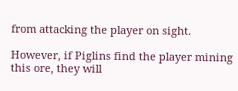from attacking the player on sight.

However, if Piglins find the player mining this ore, they will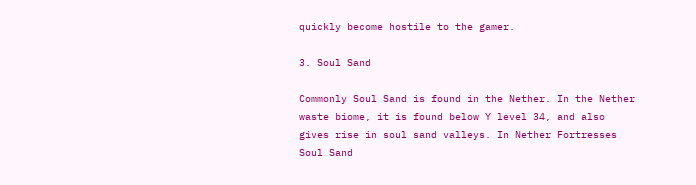quickly become hostile to the gamer.

3. Soul Sand

Commonly Soul Sand is found in the Nether. In the Nether waste biome, it is found below Y level 34, and also gives rise in soul sand valleys. In Nether Fortresses Soul Sand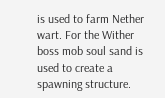is used to farm Nether wart. For the Wither boss mob soul sand is used to create a spawning structure.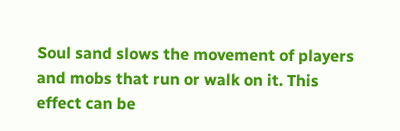Soul sand slows the movement of players and mobs that run or walk on it. This effect can be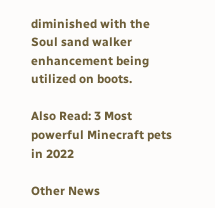diminished with the Soul sand walker enhancement being utilized on boots.

Also Read: 3 Most powerful Minecraft pets in 2022

Other News